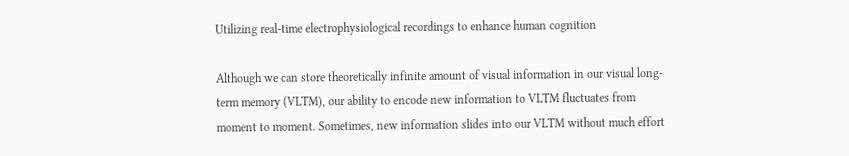Utilizing real-time electrophysiological recordings to enhance human cognition

Although we can store theoretically infinite amount of visual information in our visual long-term memory (VLTM), our ability to encode new information to VLTM fluctuates from moment to moment. Sometimes, new information slides into our VLTM without much effort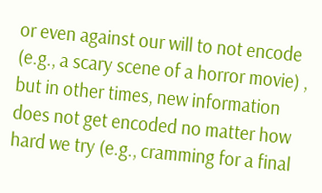or even against our will to not encode (e.g., a scary scene of a horror movie) , but in other times, new information does not get encoded no matter how hard we try (e.g., cramming for a final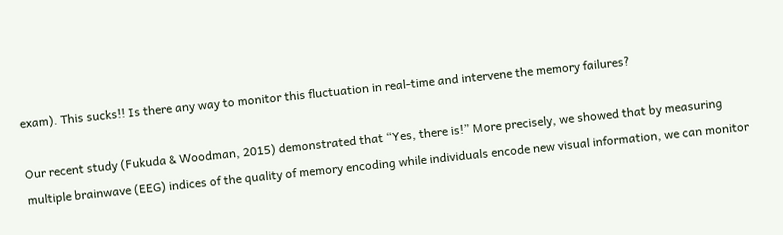exam). This sucks!! Is there any way to monitor this fluctuation in real-time and intervene the memory failures?

Our recent study (Fukuda & Woodman, 2015) demonstrated that “Yes, there is!” More precisely, we showed that by measuring multiple brainwave (EEG) indices of the quality of memory encoding while individuals encode new visual information, we can monitor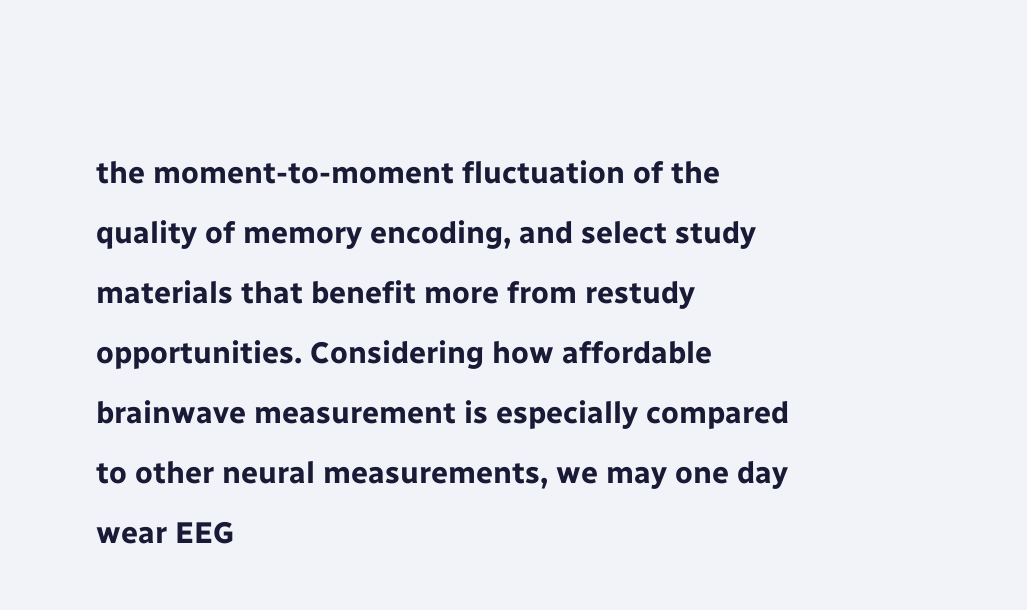the moment-to-moment fluctuation of the quality of memory encoding, and select study materials that benefit more from restudy opportunities. Considering how affordable brainwave measurement is especially compared to other neural measurements, we may one day wear EEG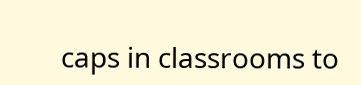caps in classrooms to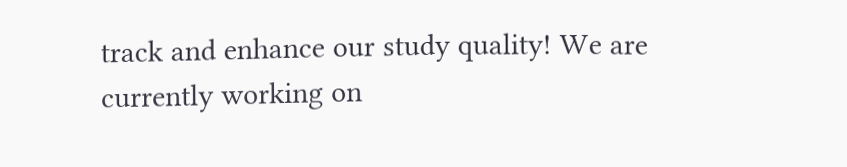track and enhance our study quality! We are currently working on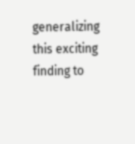generalizing this exciting finding to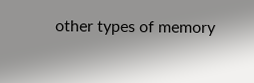other types of memory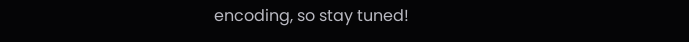encoding, so stay tuned!